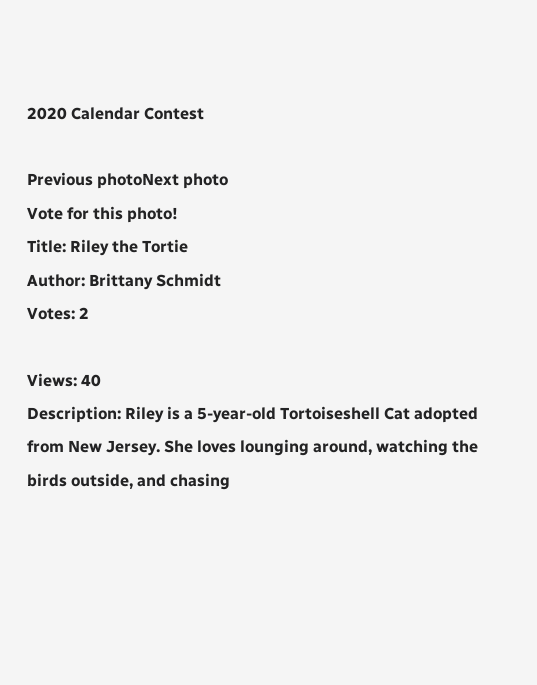2020 Calendar Contest

Previous photoNext photo
Vote for this photo!
Title: Riley the Tortie
Author: Brittany Schmidt
Votes: 2

Views: 40
Description: Riley is a 5-year-old Tortoiseshell Cat adopted from New Jersey. She loves lounging around, watching the birds outside, and chasing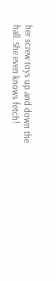her screw toys up and down the hall. She even knows fetch!